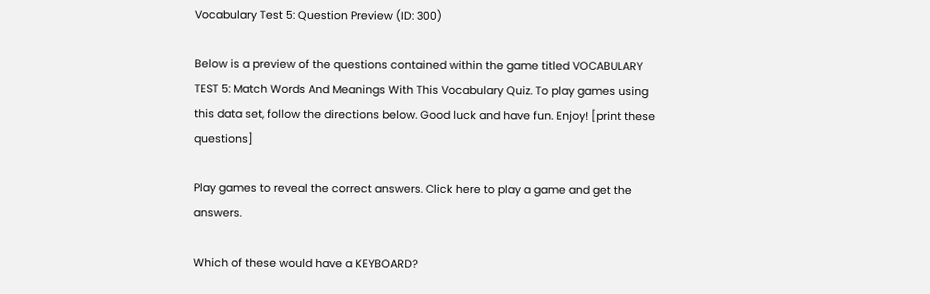Vocabulary Test 5: Question Preview (ID: 300)

Below is a preview of the questions contained within the game titled VOCABULARY TEST 5: Match Words And Meanings With This Vocabulary Quiz. To play games using this data set, follow the directions below. Good luck and have fun. Enjoy! [print these questions]

Play games to reveal the correct answers. Click here to play a game and get the answers.

Which of these would have a KEYBOARD?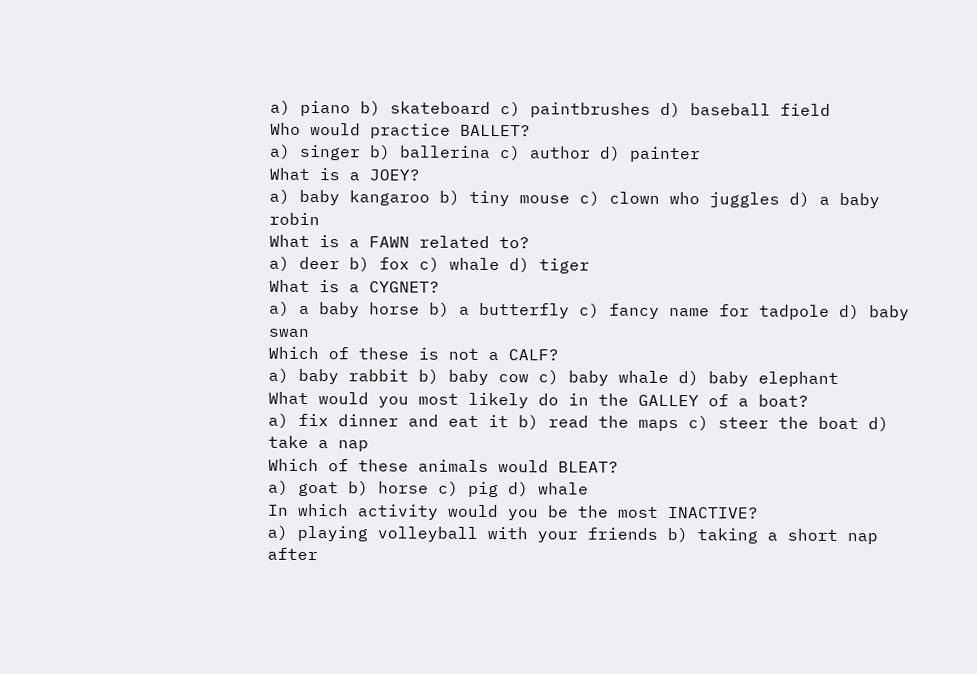a) piano b) skateboard c) paintbrushes d) baseball field
Who would practice BALLET?
a) singer b) ballerina c) author d) painter
What is a JOEY?
a) baby kangaroo b) tiny mouse c) clown who juggles d) a baby robin
What is a FAWN related to?
a) deer b) fox c) whale d) tiger
What is a CYGNET?
a) a baby horse b) a butterfly c) fancy name for tadpole d) baby swan
Which of these is not a CALF?
a) baby rabbit b) baby cow c) baby whale d) baby elephant
What would you most likely do in the GALLEY of a boat?
a) fix dinner and eat it b) read the maps c) steer the boat d) take a nap
Which of these animals would BLEAT?
a) goat b) horse c) pig d) whale
In which activity would you be the most INACTIVE?
a) playing volleyball with your friends b) taking a short nap after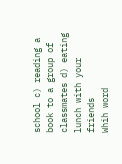school c) reading a book to a group of classmates d) eating lunch with your friends
Whih word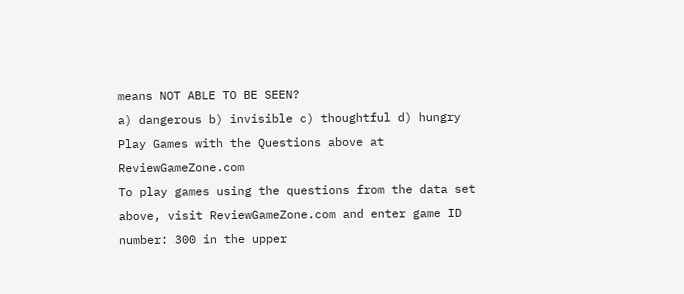means NOT ABLE TO BE SEEN?
a) dangerous b) invisible c) thoughtful d) hungry
Play Games with the Questions above at ReviewGameZone.com
To play games using the questions from the data set above, visit ReviewGameZone.com and enter game ID number: 300 in the upper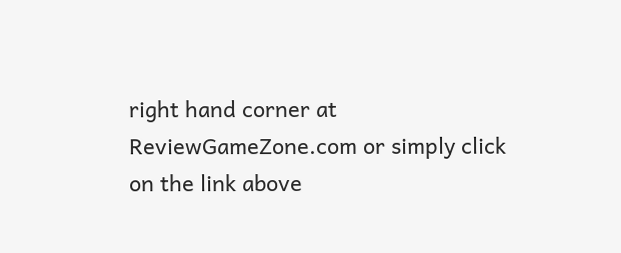right hand corner at ReviewGameZone.com or simply click on the link above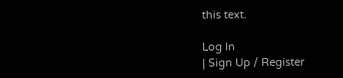this text.

Log In
| Sign Up / Register